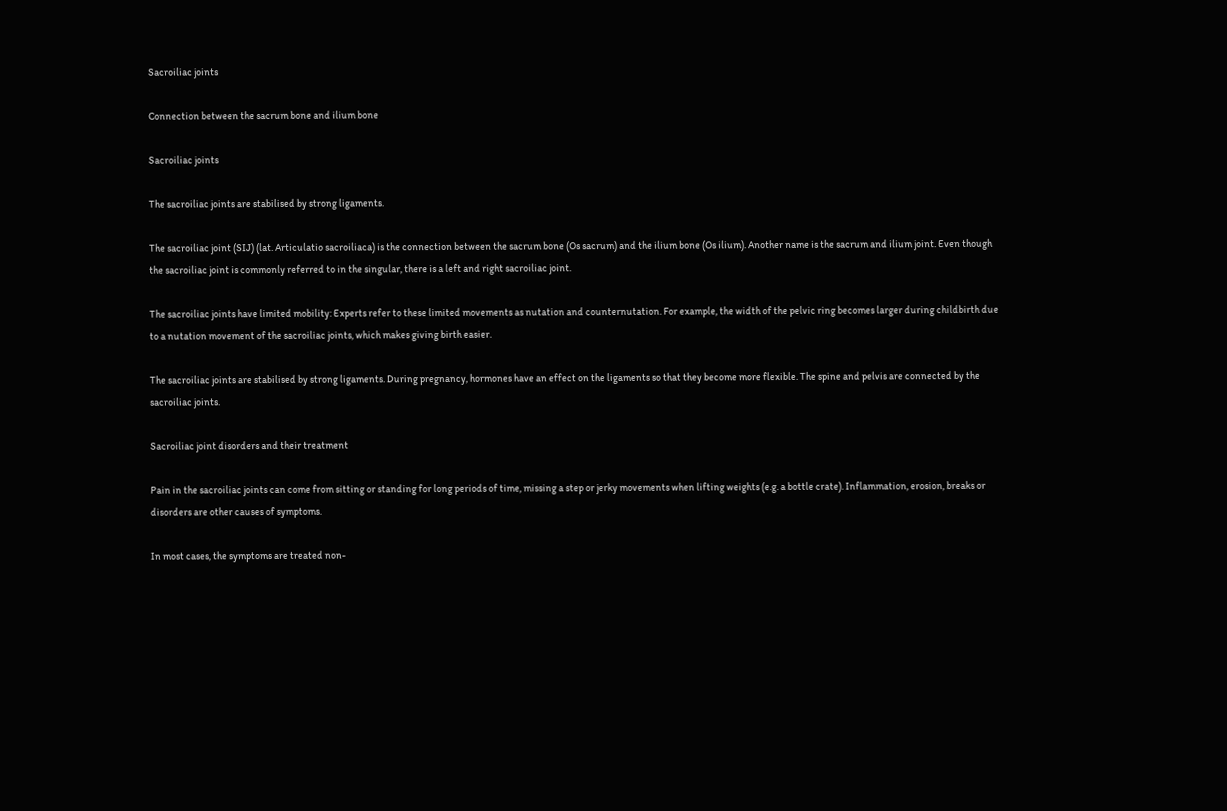Sacroiliac joints

Connection between the sacrum bone and ilium bone

Sacroiliac joints

The sacroiliac joints are stabilised by strong ligaments.

The sacroiliac joint (SIJ) (lat. Articulatio sacroiliaca) is the connection between the sacrum bone (Os sacrum) and the ilium bone (Os ilium). Another name is the sacrum and ilium joint. Even though the sacroiliac joint is commonly referred to in the singular, there is a left and right sacroiliac joint.

The sacroiliac joints have limited mobility: Experts refer to these limited movements as nutation and counternutation. For example, the width of the pelvic ring becomes larger during childbirth due to a nutation movement of the sacroiliac joints, which makes giving birth easier.

The sacroiliac joints are stabilised by strong ligaments. During pregnancy, hormones have an effect on the ligaments so that they become more flexible. The spine and pelvis are connected by the sacroiliac joints.

Sacroiliac joint disorders and their treatment

Pain in the sacroiliac joints can come from sitting or standing for long periods of time, missing a step or jerky movements when lifting weights (e.g. a bottle crate). Inflammation, erosion, breaks or disorders are other causes of symptoms.

In most cases, the symptoms are treated non-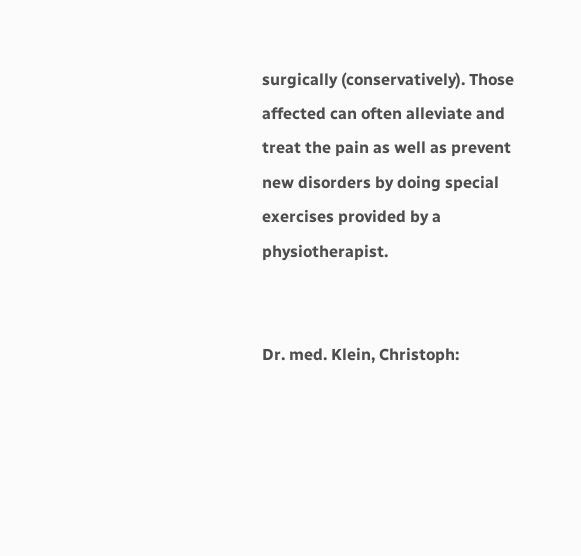surgically (conservatively). Those affected can often alleviate and treat the pain as well as prevent new disorders by doing special exercises provided by a physiotherapist.


Dr. med. Klein, Christoph: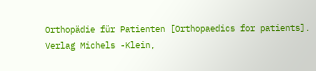Orthopädie für Patienten [Orthopaedics for patients]. Verlag Michels -Klein,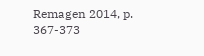Remagen 2014, p. 367-373